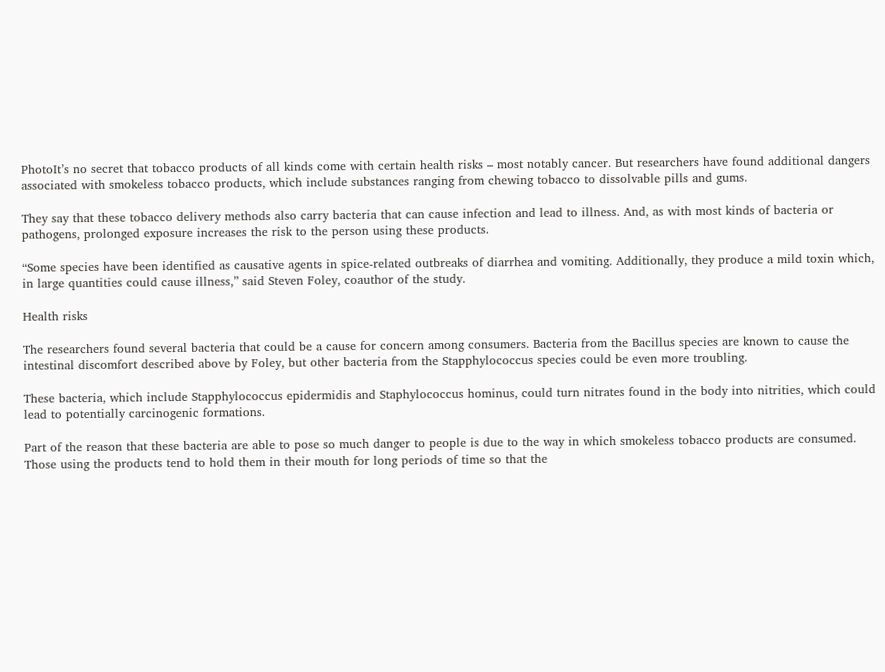PhotoIt’s no secret that tobacco products of all kinds come with certain health risks – most notably cancer. But researchers have found additional dangers associated with smokeless tobacco products, which include substances ranging from chewing tobacco to dissolvable pills and gums.

They say that these tobacco delivery methods also carry bacteria that can cause infection and lead to illness. And, as with most kinds of bacteria or pathogens, prolonged exposure increases the risk to the person using these products.

“Some species have been identified as causative agents in spice-related outbreaks of diarrhea and vomiting. Additionally, they produce a mild toxin which, in large quantities could cause illness,” said Steven Foley, coauthor of the study.

Health risks

The researchers found several bacteria that could be a cause for concern among consumers. Bacteria from the Bacillus species are known to cause the intestinal discomfort described above by Foley, but other bacteria from the Stapphylococcus species could be even more troubling.

These bacteria, which include Stapphylococcus epidermidis and Staphylococcus hominus, could turn nitrates found in the body into nitrities, which could lead to potentially carcinogenic formations.

Part of the reason that these bacteria are able to pose so much danger to people is due to the way in which smokeless tobacco products are consumed. Those using the products tend to hold them in their mouth for long periods of time so that the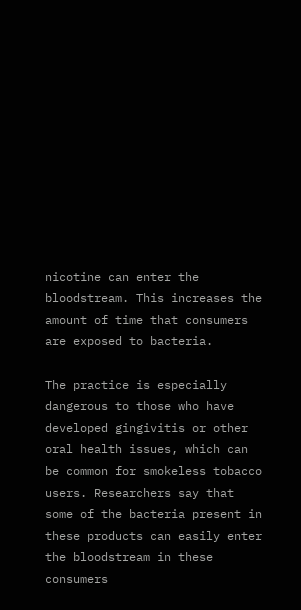nicotine can enter the bloodstream. This increases the amount of time that consumers are exposed to bacteria.

The practice is especially dangerous to those who have developed gingivitis or other oral health issues, which can be common for smokeless tobacco users. Researchers say that some of the bacteria present in these products can easily enter the bloodstream in these consumers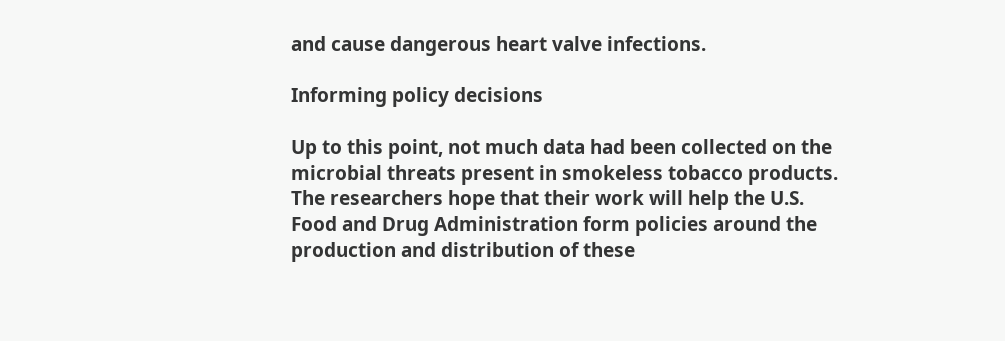and cause dangerous heart valve infections.

Informing policy decisions

Up to this point, not much data had been collected on the microbial threats present in smokeless tobacco products. The researchers hope that their work will help the U.S. Food and Drug Administration form policies around the production and distribution of these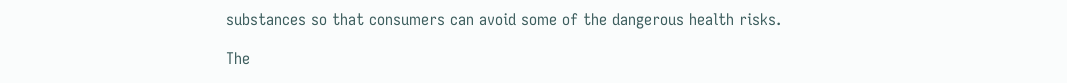substances so that consumers can avoid some of the dangerous health risks.

The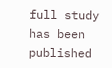full study has been published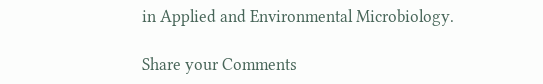in Applied and Environmental Microbiology.

Share your Comments